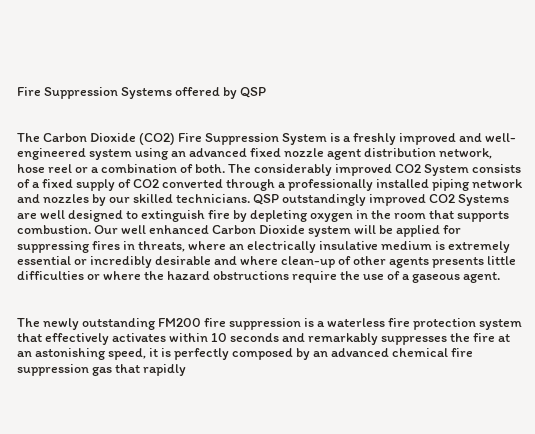Fire Suppression Systems offered by QSP


The Carbon Dioxide (CO2) Fire Suppression System is a freshly improved and well-engineered system using an advanced fixed nozzle agent distribution network, hose reel or a combination of both. The considerably improved CO2 System consists of a fixed supply of CO2 converted through a professionally installed piping network and nozzles by our skilled technicians. QSP outstandingly improved CO2 Systems are well designed to extinguish fire by depleting oxygen in the room that supports combustion. Our well enhanced Carbon Dioxide system will be applied for suppressing fires in threats, where an electrically insulative medium is extremely essential or incredibly desirable and where clean-up of other agents presents little difficulties or where the hazard obstructions require the use of a gaseous agent.


The newly outstanding FM200 fire suppression is a waterless fire protection system that effectively activates within 10 seconds and remarkably suppresses the fire at an astonishing speed, it is perfectly composed by an advanced chemical fire suppression gas that rapidly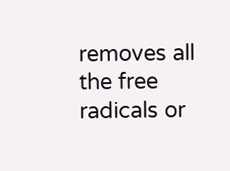removes all the free radicals or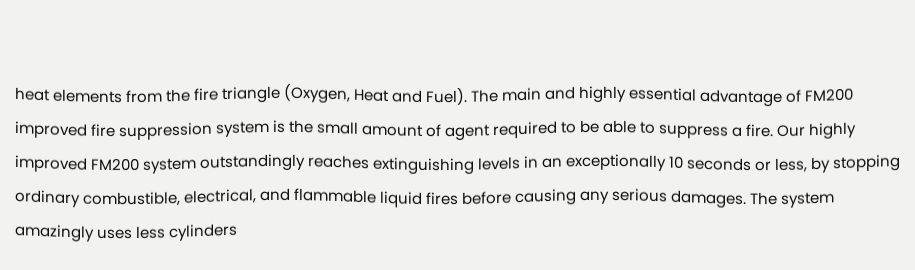heat elements from the fire triangle (Oxygen, Heat and Fuel). The main and highly essential advantage of FM200 improved fire suppression system is the small amount of agent required to be able to suppress a fire. Our highly improved FM200 system outstandingly reaches extinguishing levels in an exceptionally 10 seconds or less, by stopping ordinary combustible, electrical, and flammable liquid fires before causing any serious damages. The system amazingly uses less cylinders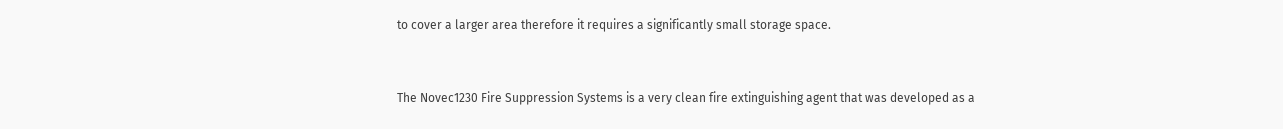to cover a larger area therefore it requires a significantly small storage space.


The Novec1230 Fire Suppression Systems is a very clean fire extinguishing agent that was developed as a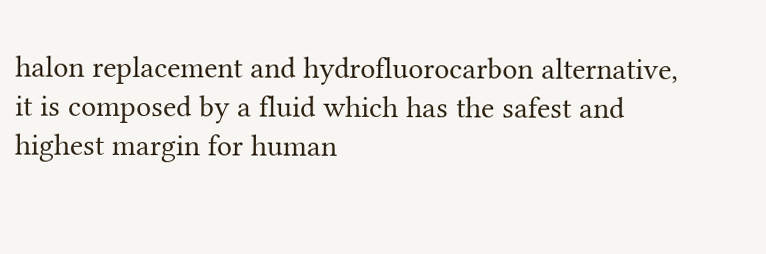halon replacement and hydrofluorocarbon alternative, it is composed by a fluid which has the safest and highest margin for human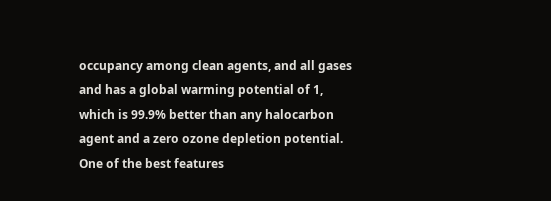occupancy among clean agents, and all gases and has a global warming potential of 1, which is 99.9% better than any halocarbon agent and a zero ozone depletion potential. One of the best features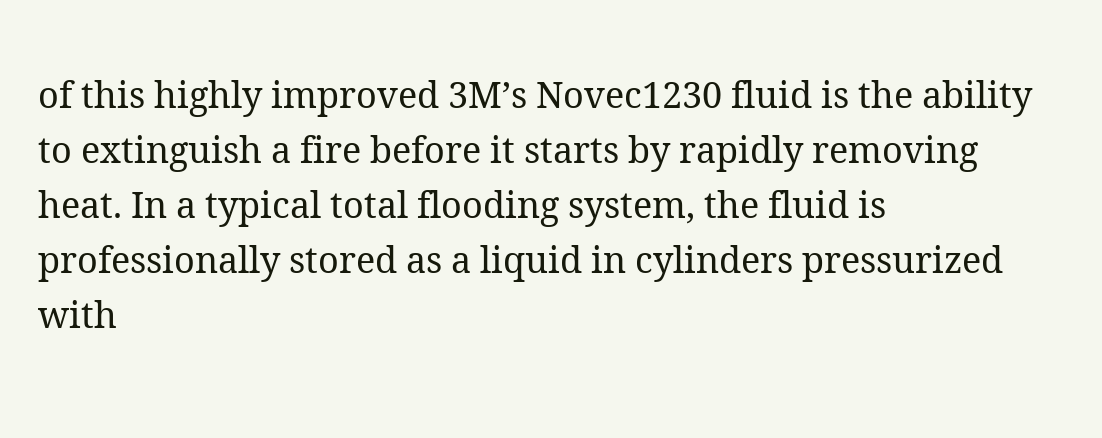of this highly improved 3M’s Novec1230 fluid is the ability to extinguish a fire before it starts by rapidly removing heat. In a typical total flooding system, the fluid is professionally stored as a liquid in cylinders pressurized with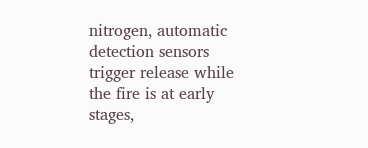nitrogen, automatic detection sensors trigger release while the fire is at early stages,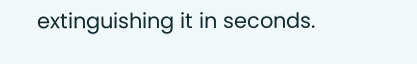extinguishing it in seconds.